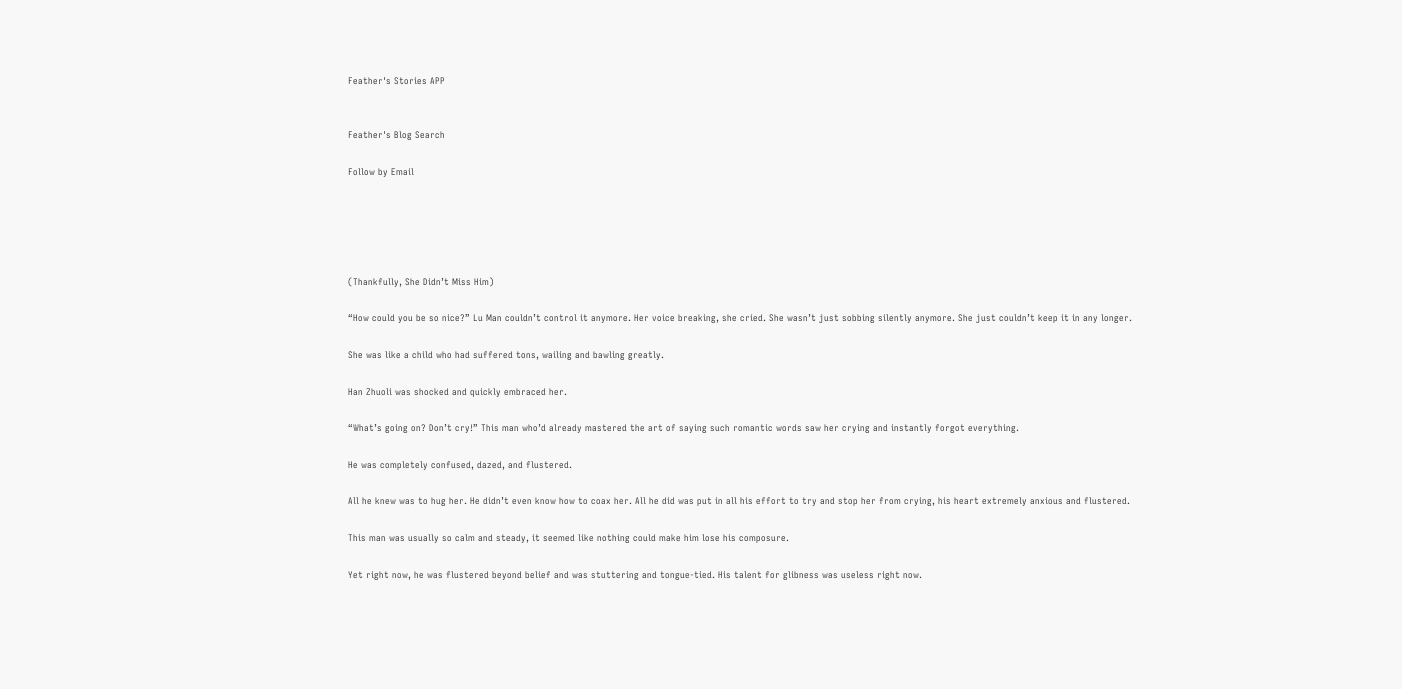Feather's Stories APP


Feather's Blog Search

Follow by Email





(Thankfully, She Didn’t Miss Him)

“How could you be so nice?” Lu Man couldn’t control it anymore. Her voice breaking, she cried. She wasn’t just sobbing silently anymore. She just couldn’t keep it in any longer.

She was like a child who had suffered tons, wailing and bawling greatly.

Han Zhuoli was shocked and quickly embraced her.

“What’s going on? Don’t cry!” This man who’d already mastered the art of saying such romantic words saw her crying and instantly forgot everything.

He was completely confused, dazed, and flustered.

All he knew was to hug her. He didn’t even know how to coax her. All he did was put in all his effort to try and stop her from crying, his heart extremely anxious and flustered.

This man was usually so calm and steady, it seemed like nothing could make him lose his composure.

Yet right now, he was flustered beyond belief and was stuttering and tongue-tied. His talent for glibness was useless right now.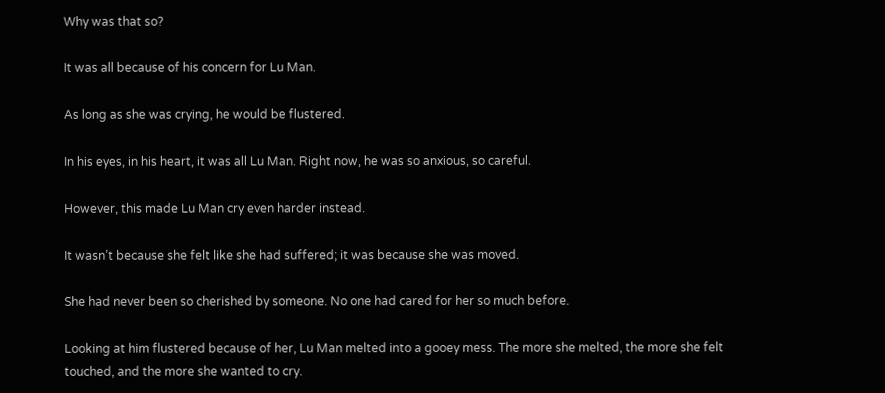Why was that so?

It was all because of his concern for Lu Man.

As long as she was crying, he would be flustered.

In his eyes, in his heart, it was all Lu Man. Right now, he was so anxious, so careful.

However, this made Lu Man cry even harder instead.

It wasn’t because she felt like she had suffered; it was because she was moved.

She had never been so cherished by someone. No one had cared for her so much before.

Looking at him flustered because of her, Lu Man melted into a gooey mess. The more she melted, the more she felt touched, and the more she wanted to cry.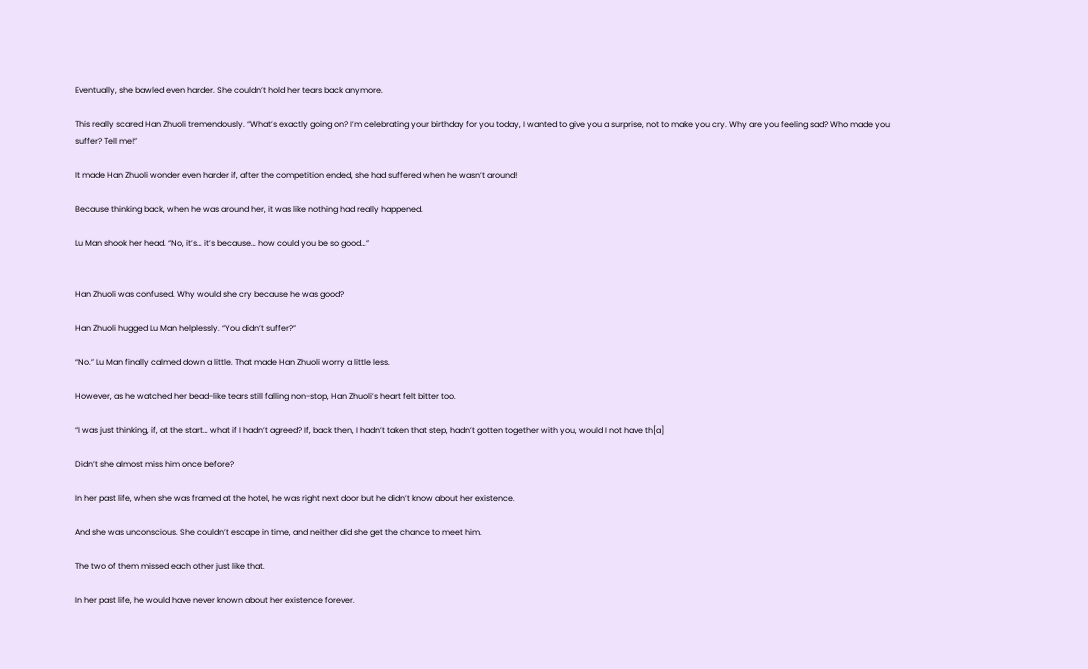Eventually, she bawled even harder. She couldn’t hold her tears back anymore.

This really scared Han Zhuoli tremendously. “What’s exactly going on? I’m celebrating your birthday for you today, I wanted to give you a surprise, not to make you cry. Why are you feeling sad? Who made you suffer? Tell me!”

It made Han Zhuoli wonder even harder if, after the competition ended, she had suffered when he wasn’t around!

Because thinking back, when he was around her, it was like nothing had really happened.

Lu Man shook her head. “No, it’s… it’s because… how could you be so good…”


Han Zhuoli was confused. Why would she cry because he was good?

Han Zhuoli hugged Lu Man helplessly. “You didn’t suffer?”

“No.” Lu Man finally calmed down a little. That made Han Zhuoli worry a little less.

However, as he watched her bead-like tears still falling non-stop, Han Zhuoli’s heart felt bitter too.

“I was just thinking, if, at the start… what if I hadn’t agreed? If, back then, I hadn’t taken that step, hadn’t gotten together with you, would I not have th[a]

Didn’t she almost miss him once before?

In her past life, when she was framed at the hotel, he was right next door but he didn’t know about her existence.

And she was unconscious. She couldn’t escape in time, and neither did she get the chance to meet him.

The two of them missed each other just like that.

In her past life, he would have never known about her existence forever.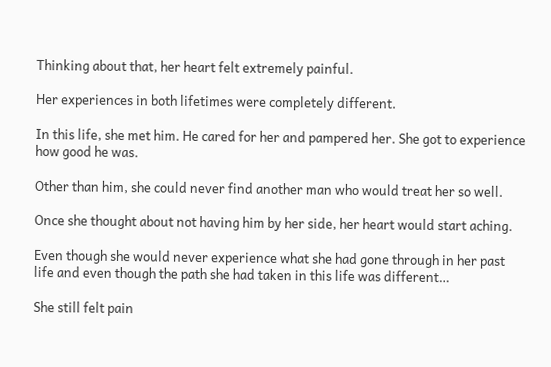Thinking about that, her heart felt extremely painful.

Her experiences in both lifetimes were completely different.

In this life, she met him. He cared for her and pampered her. She got to experience how good he was.

Other than him, she could never find another man who would treat her so well.

Once she thought about not having him by her side, her heart would start aching.

Even though she would never experience what she had gone through in her past life and even though the path she had taken in this life was different…

She still felt pain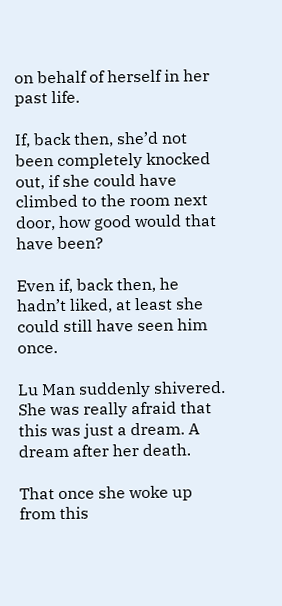on behalf of herself in her past life.

If, back then, she’d not been completely knocked out, if she could have climbed to the room next door, how good would that have been?

Even if, back then, he hadn’t liked, at least she could still have seen him once.

Lu Man suddenly shivered. She was really afraid that this was just a dream. A dream after her death.

That once she woke up from this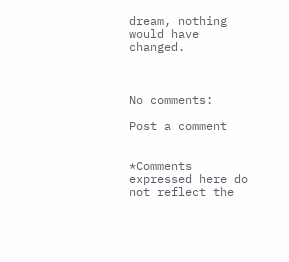dream, nothing would have changed.



No comments:

Post a comment


*Comments expressed here do not reflect the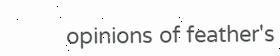opinions of feather's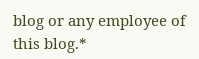blog or any employee of this blog.*